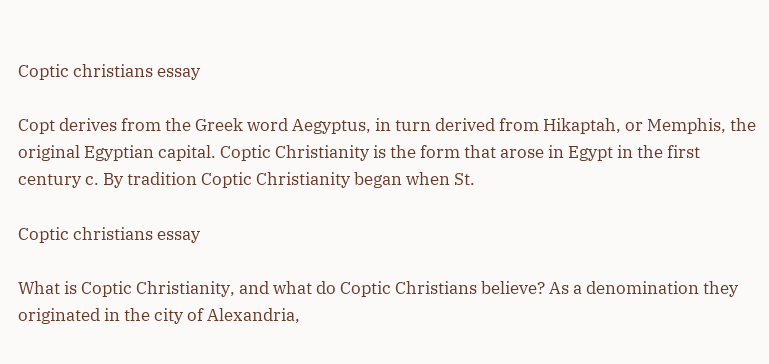Coptic christians essay

Copt derives from the Greek word Aegyptus, in turn derived from Hikaptah, or Memphis, the original Egyptian capital. Coptic Christianity is the form that arose in Egypt in the first century c. By tradition Coptic Christianity began when St.

Coptic christians essay

What is Coptic Christianity, and what do Coptic Christians believe? As a denomination they originated in the city of Alexandria,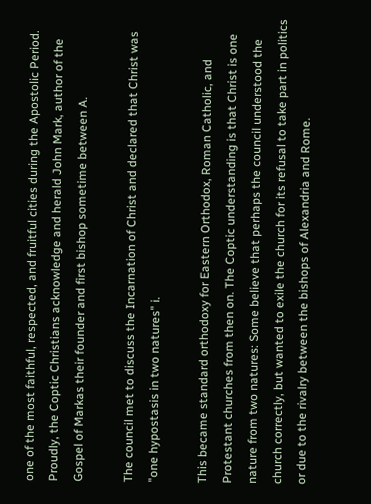one of the most faithful, respected, and fruitful cities during the Apostolic Period. Proudly, the Coptic Christians acknowledge and herald John Mark, author of the Gospel of Markas their founder and first bishop sometime between A.

The council met to discuss the Incarnation of Christ and declared that Christ was "one hypostasis in two natures" i.

This became standard orthodoxy for Eastern Orthodox, Roman Catholic, and Protestant churches from then on. The Coptic understanding is that Christ is one nature from two natures: Some believe that perhaps the council understood the church correctly, but wanted to exile the church for its refusal to take part in politics or due to the rivalry between the bishops of Alexandria and Rome.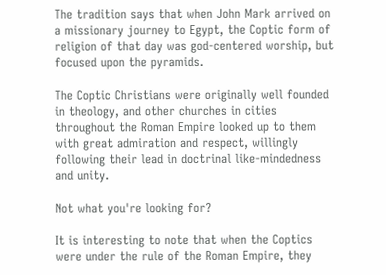The tradition says that when John Mark arrived on a missionary journey to Egypt, the Coptic form of religion of that day was god-centered worship, but focused upon the pyramids.

The Coptic Christians were originally well founded in theology, and other churches in cities throughout the Roman Empire looked up to them with great admiration and respect, willingly following their lead in doctrinal like-mindedness and unity.

Not what you're looking for?

It is interesting to note that when the Coptics were under the rule of the Roman Empire, they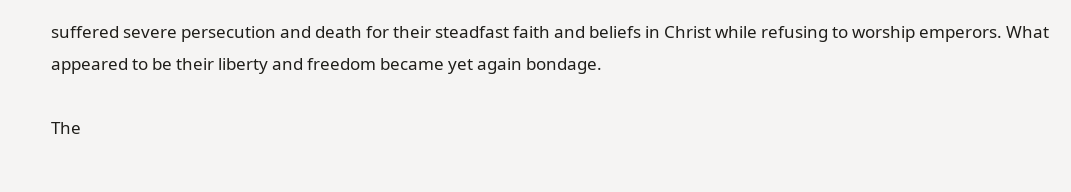suffered severe persecution and death for their steadfast faith and beliefs in Christ while refusing to worship emperors. What appeared to be their liberty and freedom became yet again bondage.

The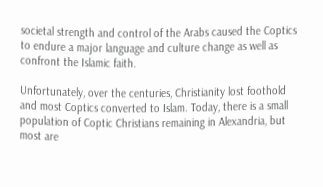societal strength and control of the Arabs caused the Coptics to endure a major language and culture change as well as confront the Islamic faith.

Unfortunately, over the centuries, Christianity lost foothold and most Coptics converted to Islam. Today, there is a small population of Coptic Christians remaining in Alexandria, but most are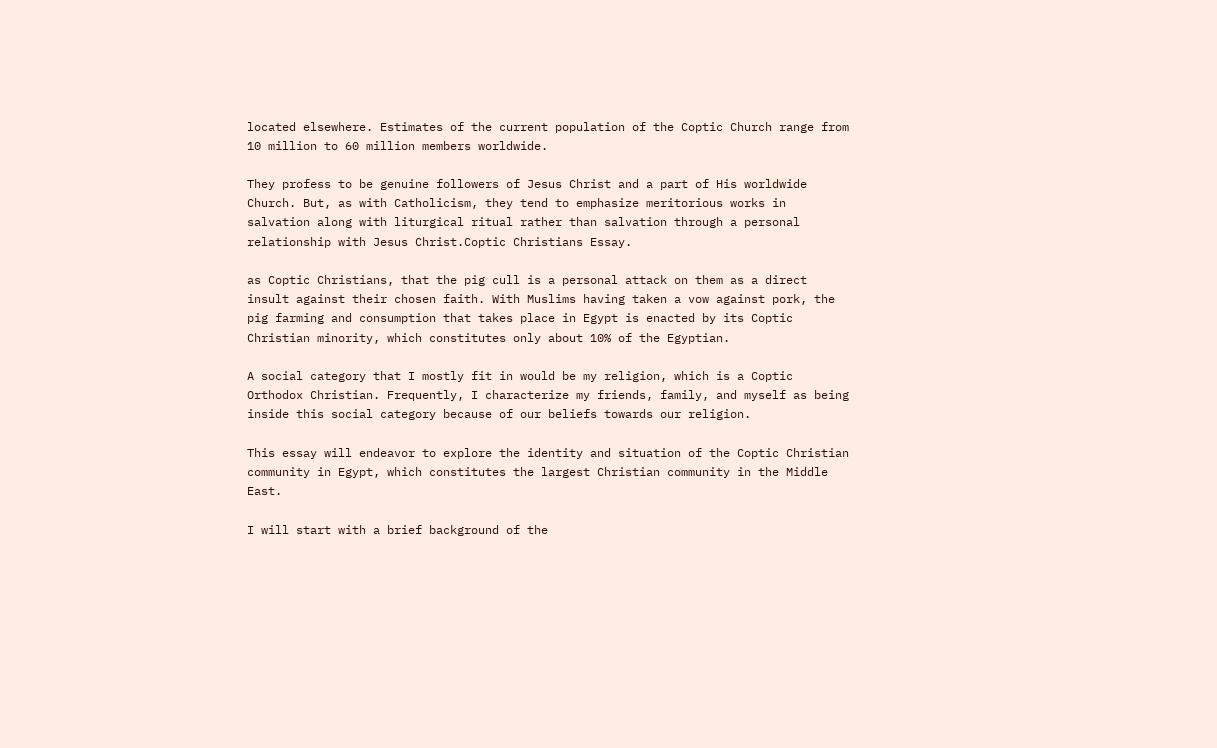located elsewhere. Estimates of the current population of the Coptic Church range from 10 million to 60 million members worldwide.

They profess to be genuine followers of Jesus Christ and a part of His worldwide Church. But, as with Catholicism, they tend to emphasize meritorious works in salvation along with liturgical ritual rather than salvation through a personal relationship with Jesus Christ.Coptic Christians Essay.

as Coptic Christians, that the pig cull is a personal attack on them as a direct insult against their chosen faith. With Muslims having taken a vow against pork, the pig farming and consumption that takes place in Egypt is enacted by its Coptic Christian minority, which constitutes only about 10% of the Egyptian.

A social category that I mostly fit in would be my religion, which is a Coptic Orthodox Christian. Frequently, I characterize my friends, family, and myself as being inside this social category because of our beliefs towards our religion.

This essay will endeavor to explore the identity and situation of the Coptic Christian community in Egypt, which constitutes the largest Christian community in the Middle East.

I will start with a brief background of the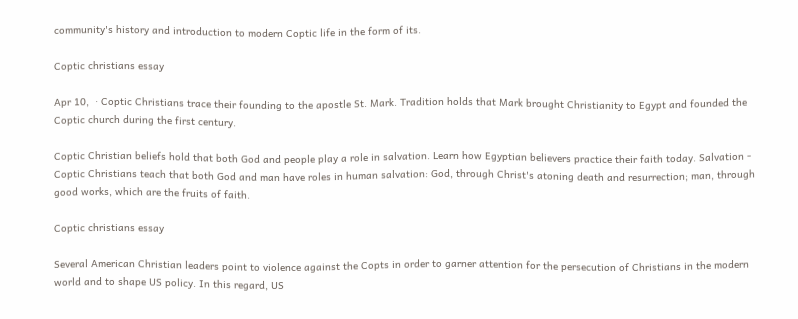community's history and introduction to modern Coptic life in the form of its.

Coptic christians essay

Apr 10,  · Coptic Christians trace their founding to the apostle St. Mark. Tradition holds that Mark brought Christianity to Egypt and founded the Coptic church during the first century.

Coptic Christian beliefs hold that both God and people play a role in salvation. Learn how Egyptian believers practice their faith today. Salvation - Coptic Christians teach that both God and man have roles in human salvation: God, through Christ's atoning death and resurrection; man, through good works, which are the fruits of faith.

Coptic christians essay

Several American Christian leaders point to violence against the Copts in order to garner attention for the persecution of Christians in the modern world and to shape US policy. In this regard, US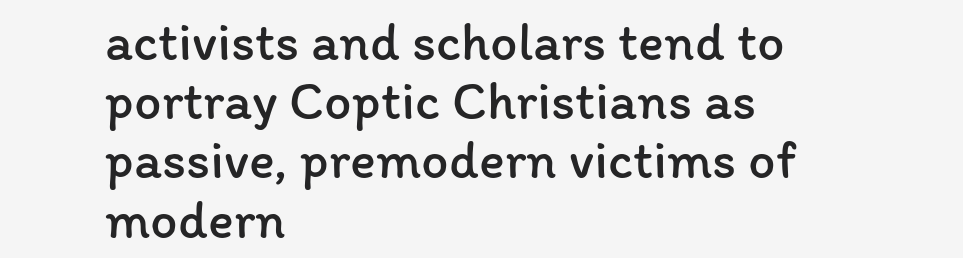activists and scholars tend to portray Coptic Christians as passive, premodern victims of modern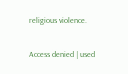religious violence.

Access denied | used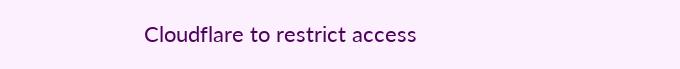Cloudflare to restrict access